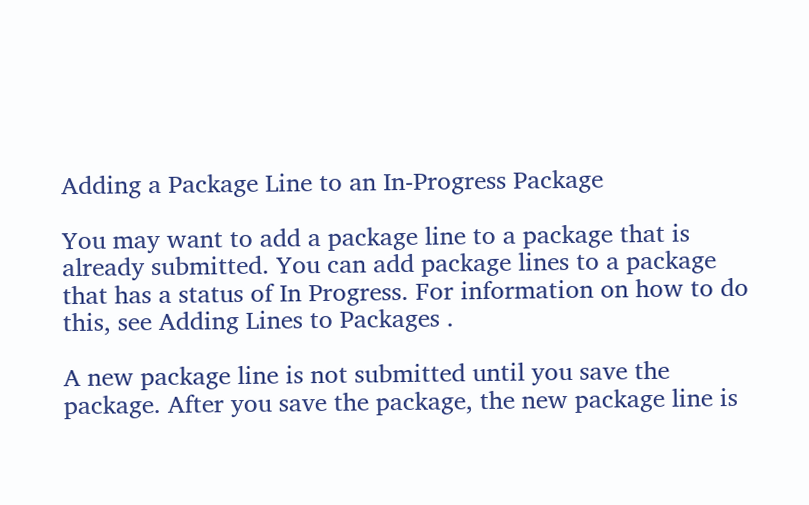Adding a Package Line to an In-Progress Package

You may want to add a package line to a package that is already submitted. You can add package lines to a package that has a status of In Progress. For information on how to do this, see Adding Lines to Packages .

A new package line is not submitted until you save the package. After you save the package, the new package line is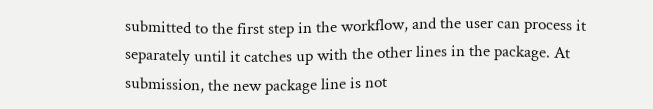submitted to the first step in the workflow, and the user can process it separately until it catches up with the other lines in the package. At submission, the new package line is not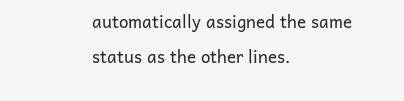automatically assigned the same status as the other lines.